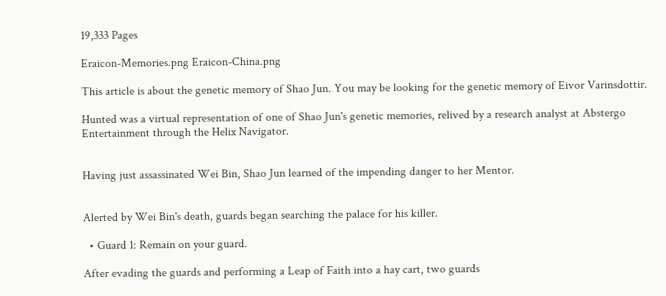19,333 Pages

Eraicon-Memories.png Eraicon-China.png

This article is about the genetic memory of Shao Jun. You may be looking for the genetic memory of Eivor Varinsdottir.

Hunted was a virtual representation of one of Shao Jun's genetic memories, relived by a research analyst at Abstergo Entertainment through the Helix Navigator.


Having just assassinated Wei Bin, Shao Jun learned of the impending danger to her Mentor.


Alerted by Wei Bin's death, guards began searching the palace for his killer.

  • Guard 1: Remain on your guard.

After evading the guards and performing a Leap of Faith into a hay cart, two guards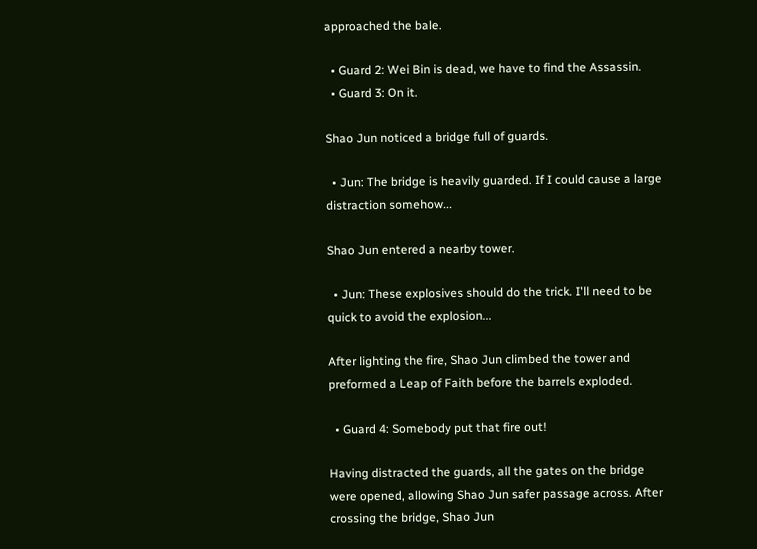approached the bale.

  • Guard 2: Wei Bin is dead, we have to find the Assassin.
  • Guard 3: On it.

Shao Jun noticed a bridge full of guards.

  • Jun: The bridge is heavily guarded. If I could cause a large distraction somehow...

Shao Jun entered a nearby tower.

  • Jun: These explosives should do the trick. I'll need to be quick to avoid the explosion...

After lighting the fire, Shao Jun climbed the tower and preformed a Leap of Faith before the barrels exploded.

  • Guard 4: Somebody put that fire out!

Having distracted the guards, all the gates on the bridge were opened, allowing Shao Jun safer passage across. After crossing the bridge, Shao Jun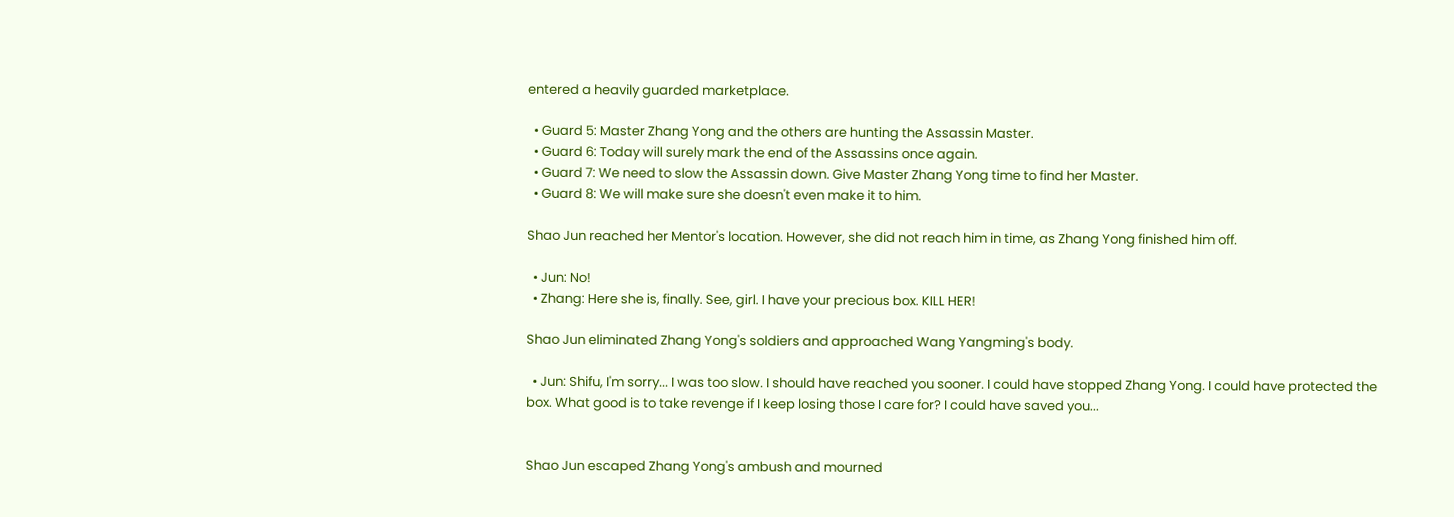entered a heavily guarded marketplace.

  • Guard 5: Master Zhang Yong and the others are hunting the Assassin Master.
  • Guard 6: Today will surely mark the end of the Assassins once again.
  • Guard 7: We need to slow the Assassin down. Give Master Zhang Yong time to find her Master.
  • Guard 8: We will make sure she doesn't even make it to him.

Shao Jun reached her Mentor's location. However, she did not reach him in time, as Zhang Yong finished him off.

  • Jun: No!
  • Zhang: Here she is, finally. See, girl. I have your precious box. KILL HER!

Shao Jun eliminated Zhang Yong's soldiers and approached Wang Yangming's body.

  • Jun: Shifu, I'm sorry... I was too slow. I should have reached you sooner. I could have stopped Zhang Yong. I could have protected the box. What good is to take revenge if I keep losing those I care for? I could have saved you...


Shao Jun escaped Zhang Yong's ambush and mourned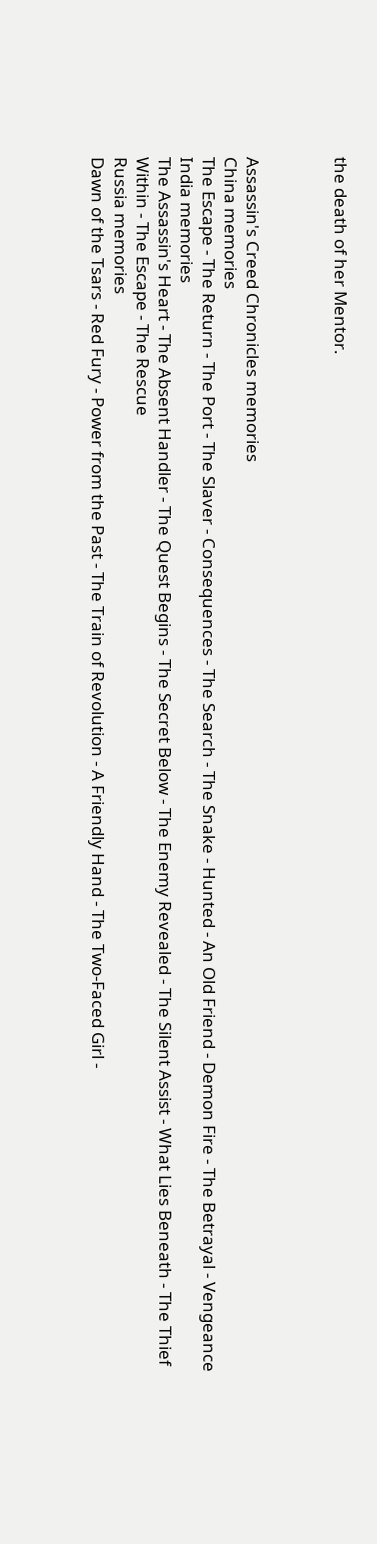the death of her Mentor.



Assassin's Creed Chronicles memories
China memories
The Escape - The Return - The Port - The Slaver - Consequences - The Search - The Snake - Hunted - An Old Friend - Demon Fire - The Betrayal - Vengeance
India memories
The Assassin's Heart - The Absent Handler - The Quest Begins - The Secret Below - The Enemy Revealed - The Silent Assist - What Lies Beneath - The Thief Within - The Escape - The Rescue
Russia memories
Dawn of the Tsars - Red Fury - Power from the Past - The Train of Revolution - A Friendly Hand - The Two-Faced Girl -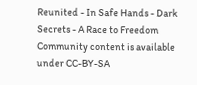Reunited - In Safe Hands - Dark Secrets - A Race to Freedom
Community content is available under CC-BY-SA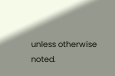unless otherwise noted.